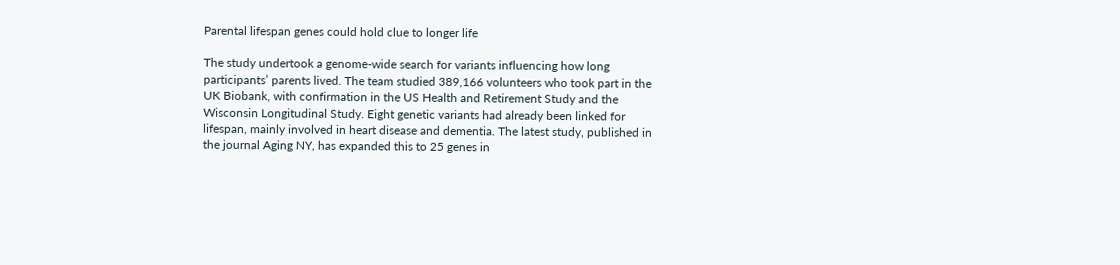Parental lifespan genes could hold clue to longer life

The study undertook a genome-wide search for variants influencing how long participants’ parents lived. The team studied 389,166 volunteers who took part in the UK Biobank, with confirmation in the US Health and Retirement Study and the Wisconsin Longitudinal Study. Eight genetic variants had already been linked for lifespan, mainly involved in heart disease and dementia. The latest study, published in the journal Aging NY, has expanded this to 25 genes in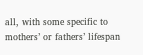all, with some specific to mothers’ or fathers’ lifespan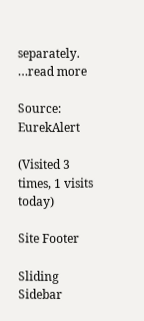separately. …read more

Source: EurekAlert

(Visited 3 times, 1 visits today)

Site Footer

Sliding Sidebar